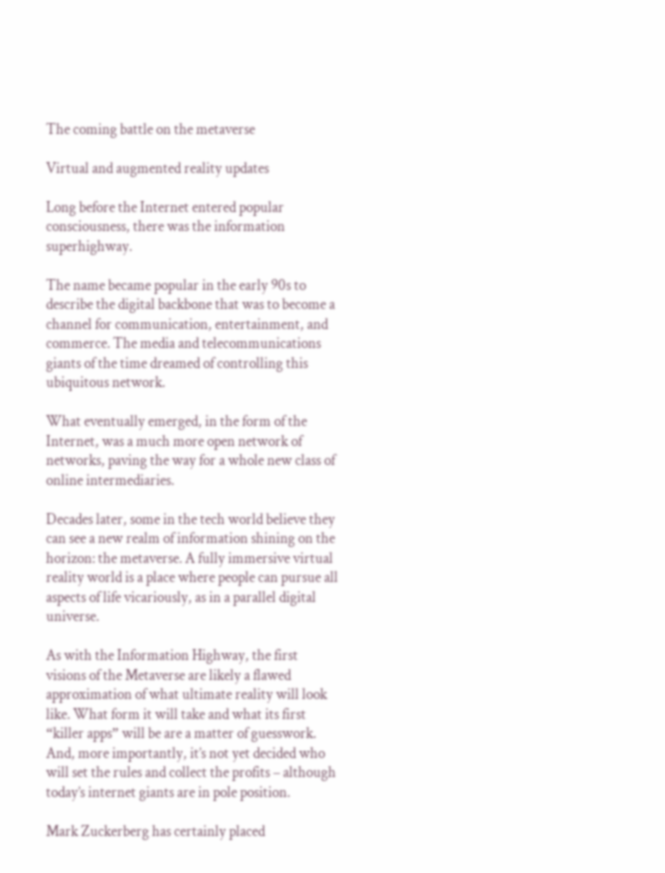The coming battle on the metaverse

Virtual and augmented reality updates

Long before the Internet entered popular consciousness, there was the information superhighway.

The name became popular in the early 90s to describe the digital backbone that was to become a channel for communication, entertainment, and commerce. The media and telecommunications giants of the time dreamed of controlling this ubiquitous network.

What eventually emerged, in the form of the Internet, was a much more open network of networks, paving the way for a whole new class of online intermediaries.

Decades later, some in the tech world believe they can see a new realm of information shining on the horizon: the metaverse. A fully immersive virtual reality world is a place where people can pursue all aspects of life vicariously, as in a parallel digital universe.

As with the Information Highway, the first visions of the Metaverse are likely a flawed approximation of what ultimate reality will look like. What form it will take and what its first “killer apps” will be are a matter of guesswork. And, more importantly, it’s not yet decided who will set the rules and collect the profits – although today’s internet giants are in pole position.

Mark Zuckerberg has certainly placed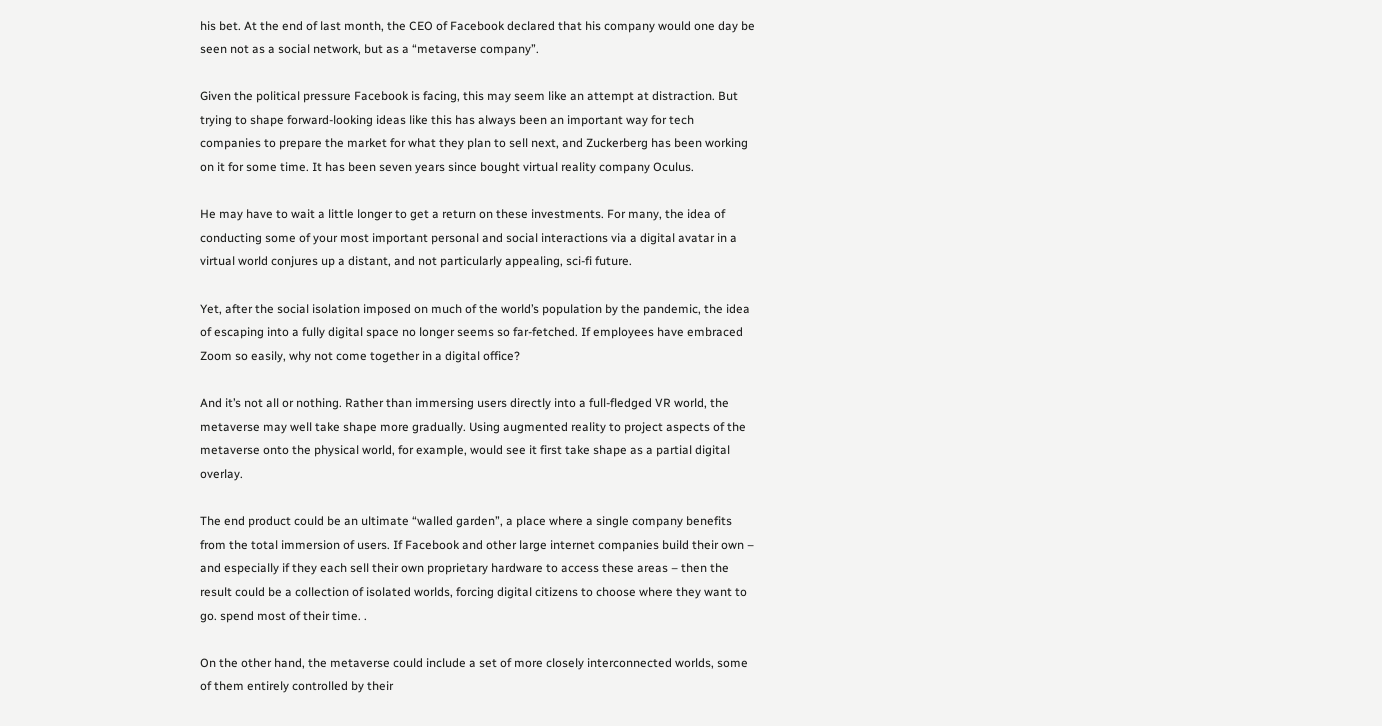his bet. At the end of last month, the CEO of Facebook declared that his company would one day be seen not as a social network, but as a “metaverse company”.

Given the political pressure Facebook is facing, this may seem like an attempt at distraction. But trying to shape forward-looking ideas like this has always been an important way for tech companies to prepare the market for what they plan to sell next, and Zuckerberg has been working on it for some time. It has been seven years since bought virtual reality company Oculus.

He may have to wait a little longer to get a return on these investments. For many, the idea of conducting some of your most important personal and social interactions via a digital avatar in a virtual world conjures up a distant, and not particularly appealing, sci-fi future.

Yet, after the social isolation imposed on much of the world’s population by the pandemic, the idea of escaping into a fully digital space no longer seems so far-fetched. If employees have embraced Zoom so easily, why not come together in a digital office?

And it’s not all or nothing. Rather than immersing users directly into a full-fledged VR world, the metaverse may well take shape more gradually. Using augmented reality to project aspects of the metaverse onto the physical world, for example, would see it first take shape as a partial digital overlay.

The end product could be an ultimate “walled garden”, a place where a single company benefits from the total immersion of users. If Facebook and other large internet companies build their own – and especially if they each sell their own proprietary hardware to access these areas – then the result could be a collection of isolated worlds, forcing digital citizens to choose where they want to go. spend most of their time. .

On the other hand, the metaverse could include a set of more closely interconnected worlds, some of them entirely controlled by their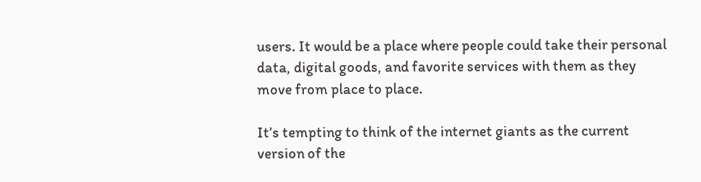users. It would be a place where people could take their personal data, digital goods, and favorite services with them as they move from place to place.

It’s tempting to think of the internet giants as the current version of the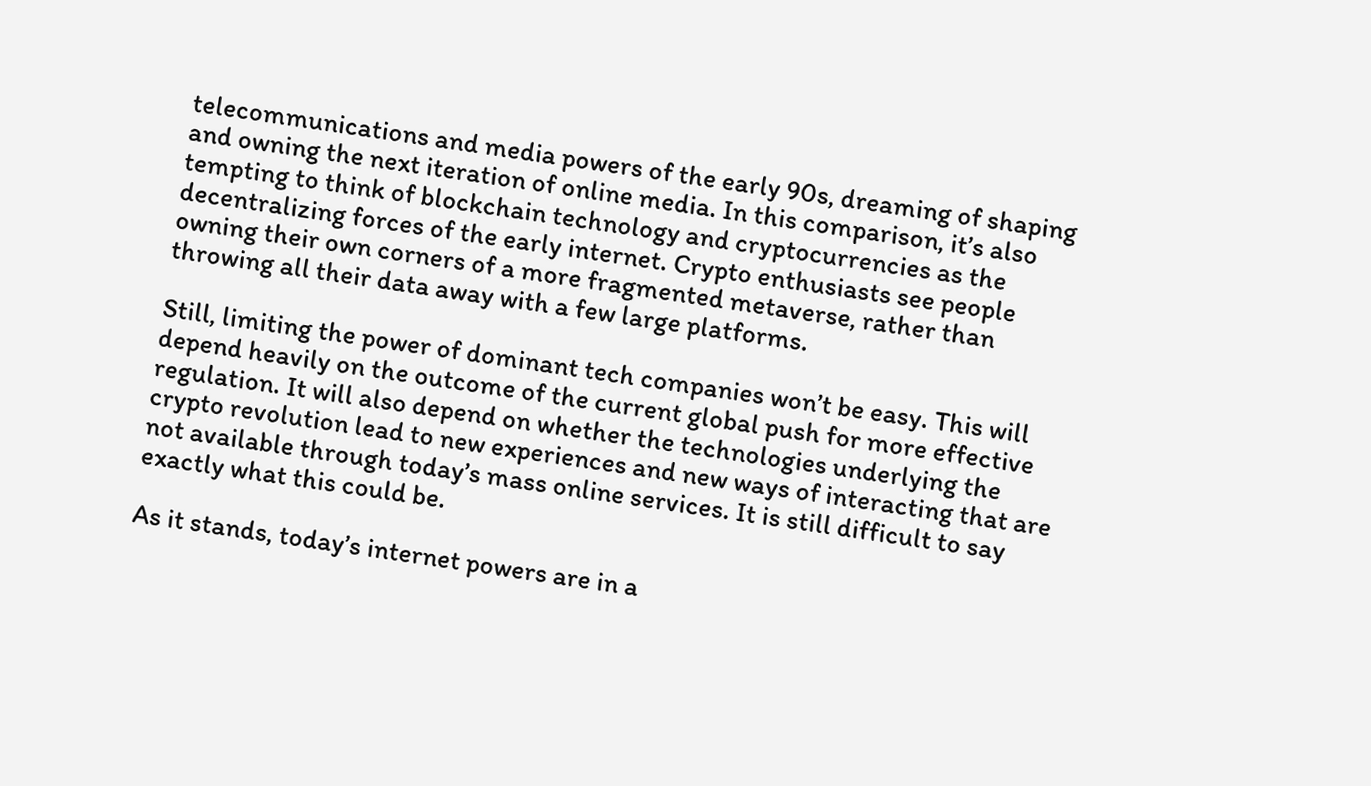telecommunications and media powers of the early 90s, dreaming of shaping and owning the next iteration of online media. In this comparison, it’s also tempting to think of blockchain technology and cryptocurrencies as the decentralizing forces of the early internet. Crypto enthusiasts see people owning their own corners of a more fragmented metaverse, rather than throwing all their data away with a few large platforms.

Still, limiting the power of dominant tech companies won’t be easy. This will depend heavily on the outcome of the current global push for more effective regulation. It will also depend on whether the technologies underlying the crypto revolution lead to new experiences and new ways of interacting that are not available through today’s mass online services. It is still difficult to say exactly what this could be.

As it stands, today’s internet powers are in a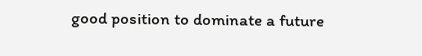good position to dominate a future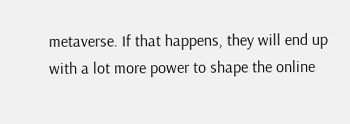metaverse. If that happens, they will end up with a lot more power to shape the online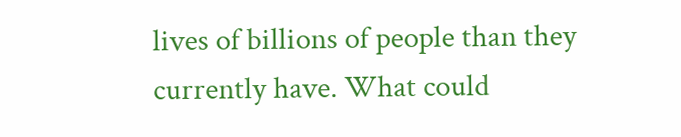lives of billions of people than they currently have. What could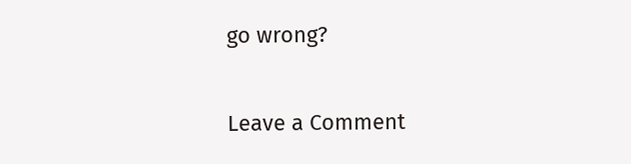go wrong?

Leave a Comment